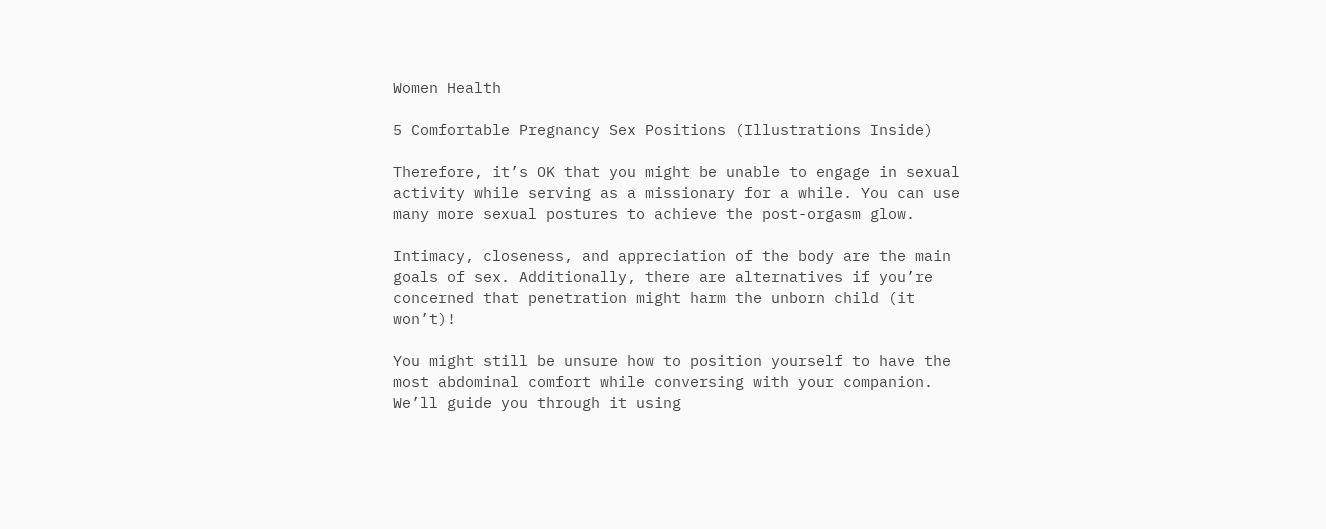Women Health

5 Comfortable Pregnancy Sex Positions (Illustrations Inside)

Therefore, it’s OK that you might be unable to engage in sexual activity while serving as a missionary for a while. You can use many more sexual postures to achieve the post-orgasm glow.

Intimacy, closeness, and appreciation of the body are the main goals of sex. Additionally, there are alternatives if you’re concerned that penetration might harm the unborn child (it won’t)!

You might still be unsure how to position yourself to have the most abdominal comfort while conversing with your companion. We’ll guide you through it using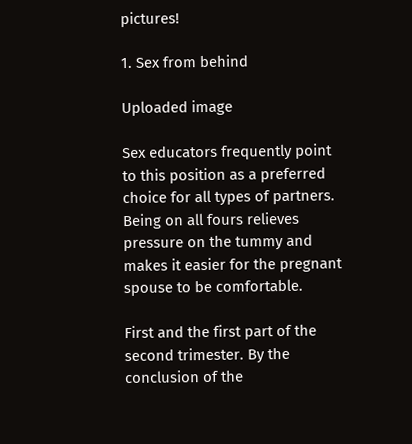pictures!

1. Sex from behind

Uploaded image

Sex educators frequently point to this position as a preferred choice for all types of partners. Being on all fours relieves pressure on the tummy and makes it easier for the pregnant spouse to be comfortable.

First and the first part of the second trimester. By the conclusion of the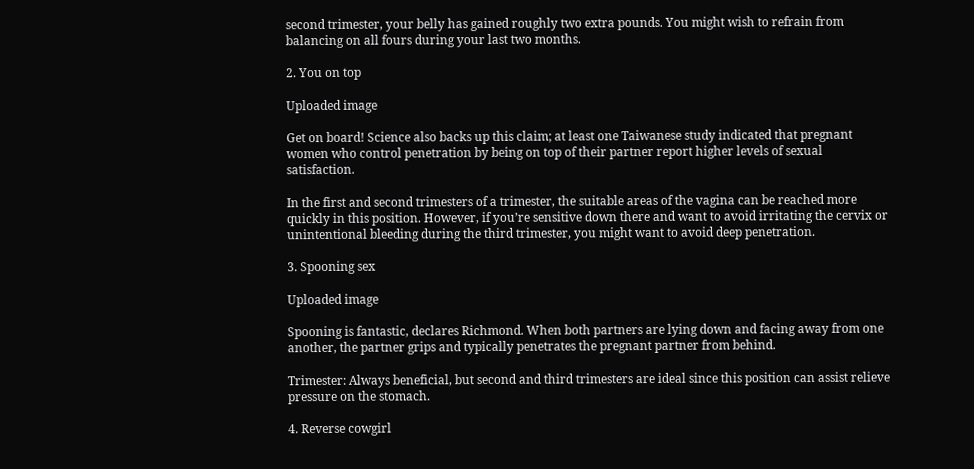second trimester, your belly has gained roughly two extra pounds. You might wish to refrain from balancing on all fours during your last two months.

2. You on top

Uploaded image

Get on board! Science also backs up this claim; at least one Taiwanese study indicated that pregnant women who control penetration by being on top of their partner report higher levels of sexual satisfaction.

In the first and second trimesters of a trimester, the suitable areas of the vagina can be reached more quickly in this position. However, if you’re sensitive down there and want to avoid irritating the cervix or unintentional bleeding during the third trimester, you might want to avoid deep penetration.

3. Spooning sex

Uploaded image

Spooning is fantastic, declares Richmond. When both partners are lying down and facing away from one another, the partner grips and typically penetrates the pregnant partner from behind.

Trimester: Always beneficial, but second and third trimesters are ideal since this position can assist relieve pressure on the stomach.

4. Reverse cowgirl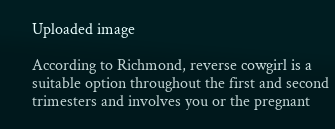Uploaded image

According to Richmond, reverse cowgirl is a suitable option throughout the first and second trimesters and involves you or the pregnant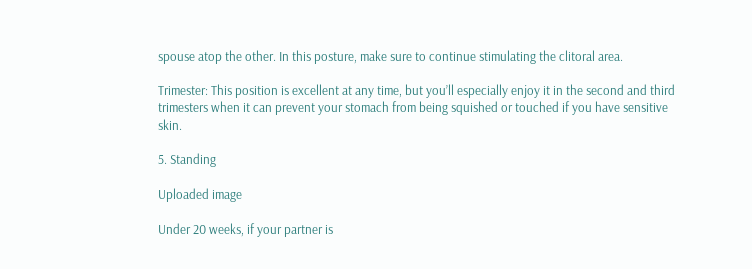spouse atop the other. In this posture, make sure to continue stimulating the clitoral area.

Trimester: This position is excellent at any time, but you’ll especially enjoy it in the second and third trimesters when it can prevent your stomach from being squished or touched if you have sensitive skin.

5. Standing

Uploaded image

Under 20 weeks, if your partner is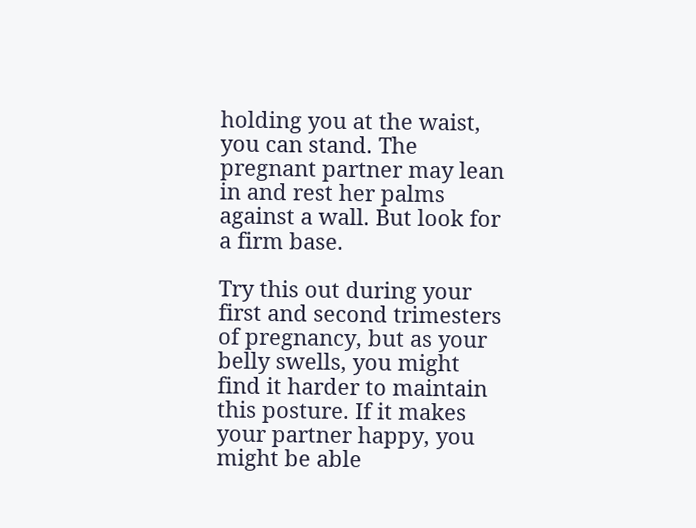holding you at the waist, you can stand. The pregnant partner may lean in and rest her palms against a wall. But look for a firm base.

Try this out during your first and second trimesters of pregnancy, but as your belly swells, you might find it harder to maintain this posture. If it makes your partner happy, you might be able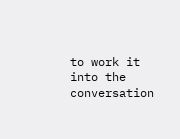to work it into the conversation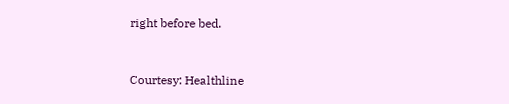right before bed.


Courtesy: Healthline